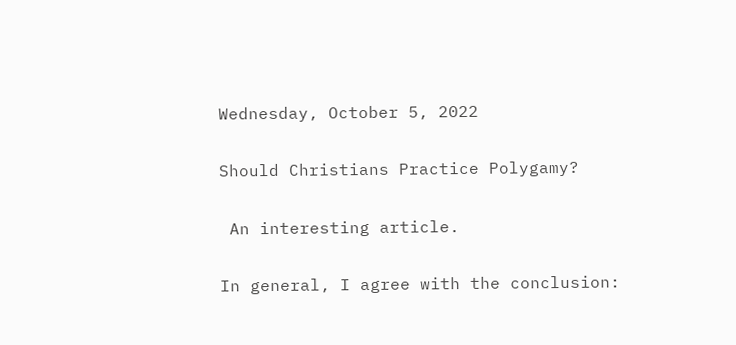Wednesday, October 5, 2022

Should Christians Practice Polygamy?

 An interesting article.

In general, I agree with the conclusion: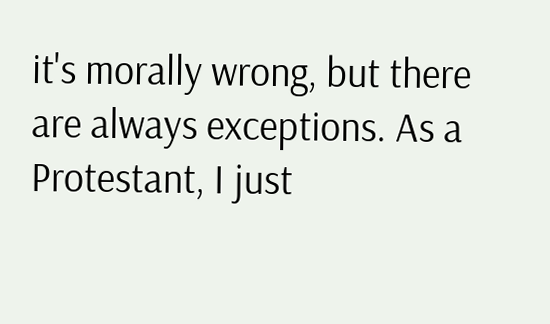it's morally wrong, but there are always exceptions. As a Protestant, I just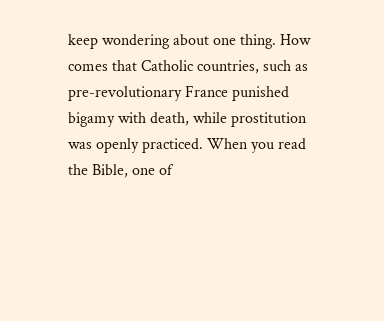keep wondering about one thing. How comes that Catholic countries, such as pre-revolutionary France punished bigamy with death, while prostitution was openly practiced. When you read the Bible, one of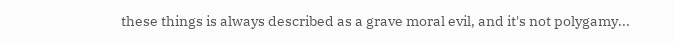these things is always described as a grave moral evil, and it's not polygamy...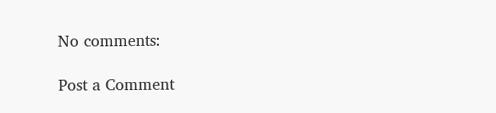No comments:

Post a Comment